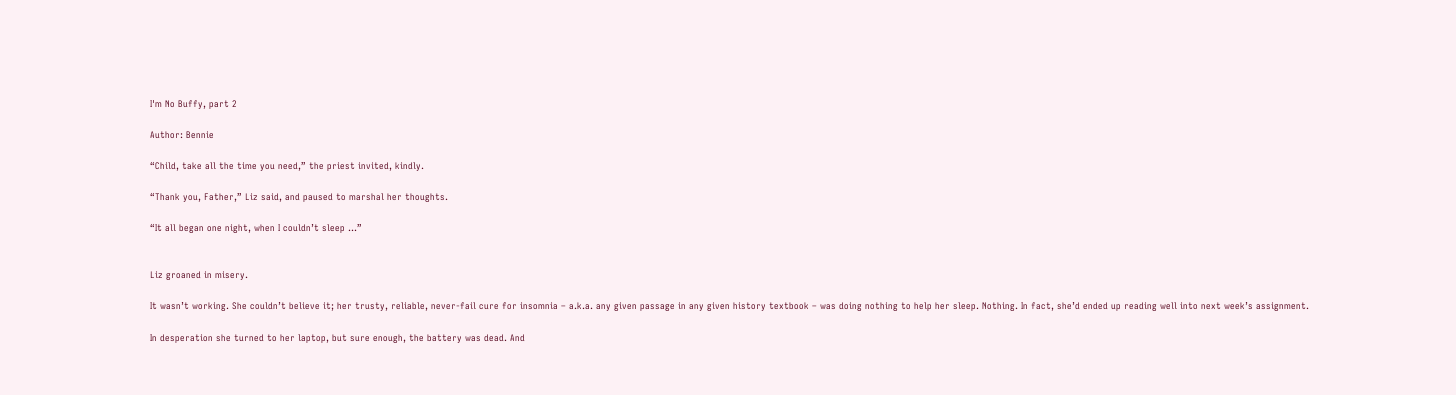I'm No Buffy, part 2

Author: Bennie

“Child, take all the time you need,” the priest invited, kindly.

“Thank you, Father,” Liz said, and paused to marshal her thoughts.

“It all began one night, when I couldn’t sleep ...”


Liz groaned in misery.

It wasn’t working. She couldn’t believe it; her trusty, reliable, never-fail cure for insomnia – a.k.a. any given passage in any given history textbook – was doing nothing to help her sleep. Nothing. In fact, she’d ended up reading well into next week’s assignment.

In desperation she turned to her laptop, but sure enough, the battery was dead. And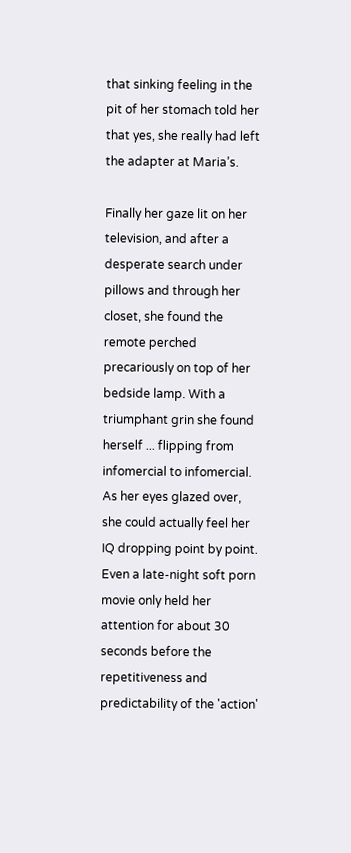that sinking feeling in the pit of her stomach told her that yes, she really had left the adapter at Maria’s.

Finally her gaze lit on her television, and after a desperate search under pillows and through her closet, she found the remote perched precariously on top of her bedside lamp. With a triumphant grin she found herself ... flipping from infomercial to infomercial. As her eyes glazed over, she could actually feel her IQ dropping point by point. Even a late-night soft porn movie only held her attention for about 30 seconds before the repetitiveness and predictability of the 'action'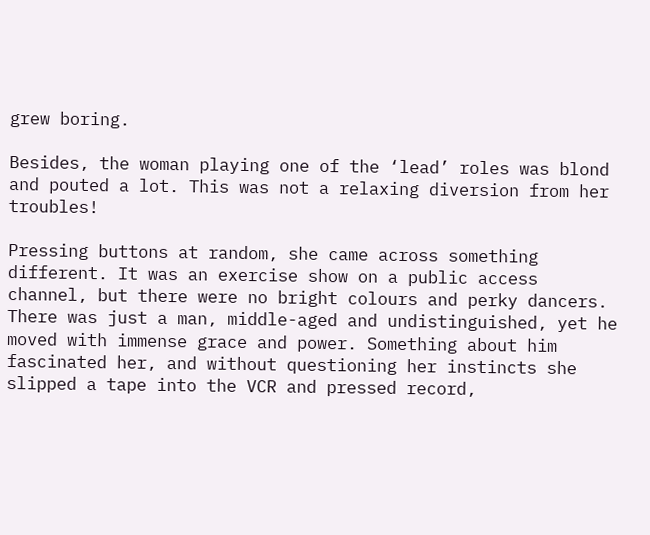grew boring.

Besides, the woman playing one of the ‘lead’ roles was blond and pouted a lot. This was not a relaxing diversion from her troubles!

Pressing buttons at random, she came across something different. It was an exercise show on a public access channel, but there were no bright colours and perky dancers. There was just a man, middle-aged and undistinguished, yet he moved with immense grace and power. Something about him fascinated her, and without questioning her instincts she slipped a tape into the VCR and pressed record,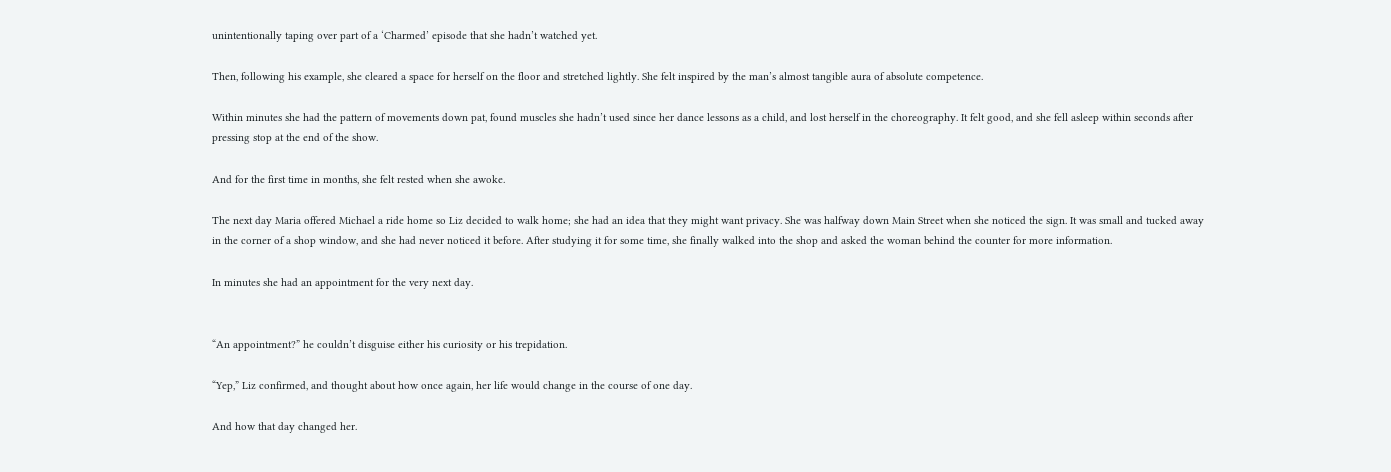unintentionally taping over part of a ‘Charmed’ episode that she hadn’t watched yet.

Then, following his example, she cleared a space for herself on the floor and stretched lightly. She felt inspired by the man’s almost tangible aura of absolute competence.

Within minutes she had the pattern of movements down pat, found muscles she hadn’t used since her dance lessons as a child, and lost herself in the choreography. It felt good, and she fell asleep within seconds after pressing stop at the end of the show.

And for the first time in months, she felt rested when she awoke.

The next day Maria offered Michael a ride home so Liz decided to walk home; she had an idea that they might want privacy. She was halfway down Main Street when she noticed the sign. It was small and tucked away in the corner of a shop window, and she had never noticed it before. After studying it for some time, she finally walked into the shop and asked the woman behind the counter for more information.

In minutes she had an appointment for the very next day.


“An appointment?” he couldn’t disguise either his curiosity or his trepidation.

“Yep,” Liz confirmed, and thought about how once again, her life would change in the course of one day.

And how that day changed her.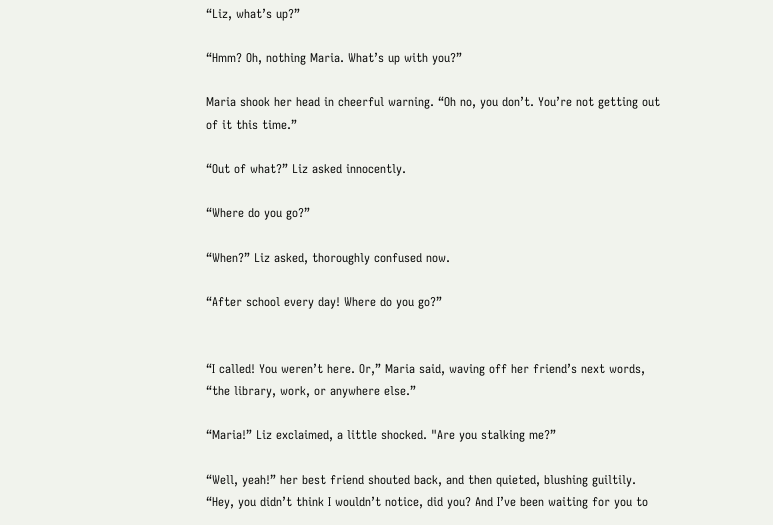“Liz, what’s up?”

“Hmm? Oh, nothing Maria. What’s up with you?”

Maria shook her head in cheerful warning. “Oh no, you don’t. You’re not getting out of it this time.”

“Out of what?” Liz asked innocently.

“Where do you go?”

“When?” Liz asked, thoroughly confused now.

“After school every day! Where do you go?”


“I called! You weren’t here. Or,” Maria said, waving off her friend’s next words, “the library, work, or anywhere else.”

“Maria!” Liz exclaimed, a little shocked. "Are you stalking me?”

“Well, yeah!” her best friend shouted back, and then quieted, blushing guiltily. “Hey, you didn’t think I wouldn’t notice, did you? And I’ve been waiting for you to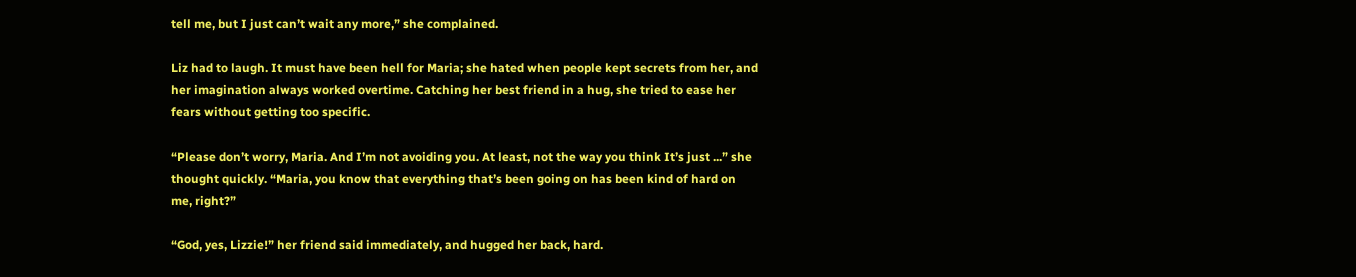tell me, but I just can’t wait any more,” she complained.

Liz had to laugh. It must have been hell for Maria; she hated when people kept secrets from her, and her imagination always worked overtime. Catching her best friend in a hug, she tried to ease her fears without getting too specific.

“Please don’t worry, Maria. And I’m not avoiding you. At least, not the way you think It’s just ...” she thought quickly. “Maria, you know that everything that’s been going on has been kind of hard on me, right?”

“God, yes, Lizzie!” her friend said immediately, and hugged her back, hard.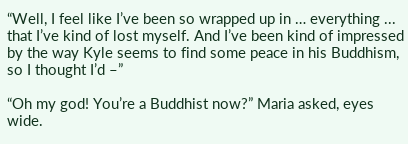“Well, I feel like I’ve been so wrapped up in … everything ... that I’ve kind of lost myself. And I’ve been kind of impressed by the way Kyle seems to find some peace in his Buddhism, so I thought I’d –”

“Oh my god! You’re a Buddhist now?” Maria asked, eyes wide.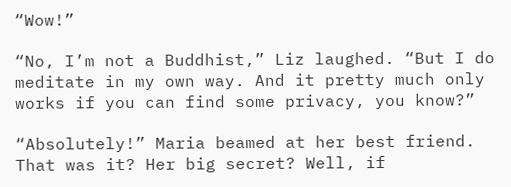“Wow!”

“No, I’m not a Buddhist,” Liz laughed. “But I do meditate in my own way. And it pretty much only works if you can find some privacy, you know?”

“Absolutely!” Maria beamed at her best friend. That was it? Her big secret? Well, if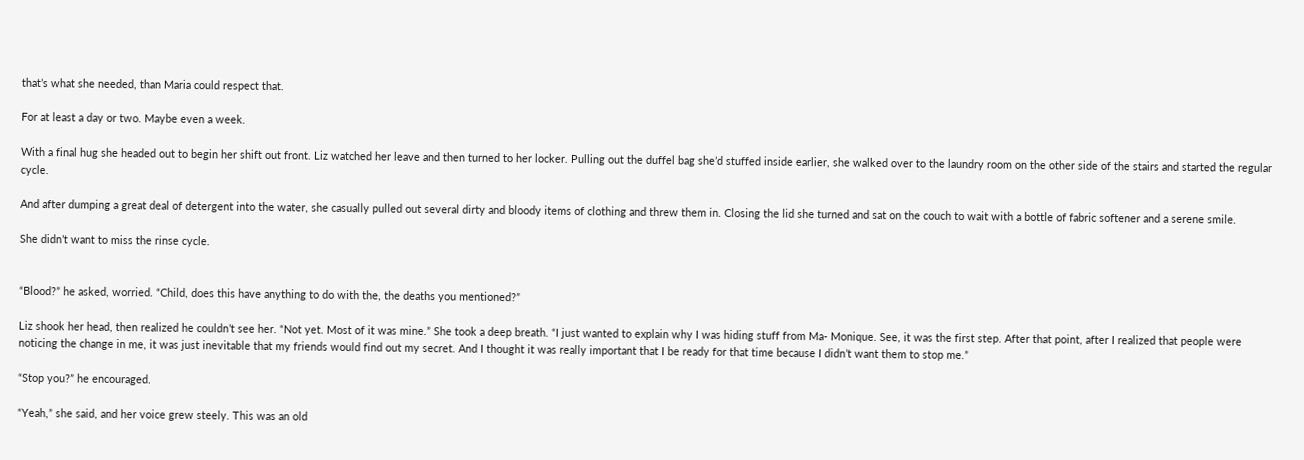that’s what she needed, than Maria could respect that.

For at least a day or two. Maybe even a week.

With a final hug she headed out to begin her shift out front. Liz watched her leave and then turned to her locker. Pulling out the duffel bag she’d stuffed inside earlier, she walked over to the laundry room on the other side of the stairs and started the regular cycle.

And after dumping a great deal of detergent into the water, she casually pulled out several dirty and bloody items of clothing and threw them in. Closing the lid she turned and sat on the couch to wait with a bottle of fabric softener and a serene smile.

She didn’t want to miss the rinse cycle.


“Blood?” he asked, worried. “Child, does this have anything to do with the, the deaths you mentioned?”

Liz shook her head, then realized he couldn’t see her. “Not yet. Most of it was mine.” She took a deep breath. “I just wanted to explain why I was hiding stuff from Ma- Monique. See, it was the first step. After that point, after I realized that people were noticing the change in me, it was just inevitable that my friends would find out my secret. And I thought it was really important that I be ready for that time because I didn’t want them to stop me.”

“Stop you?” he encouraged.

“Yeah,” she said, and her voice grew steely. This was an old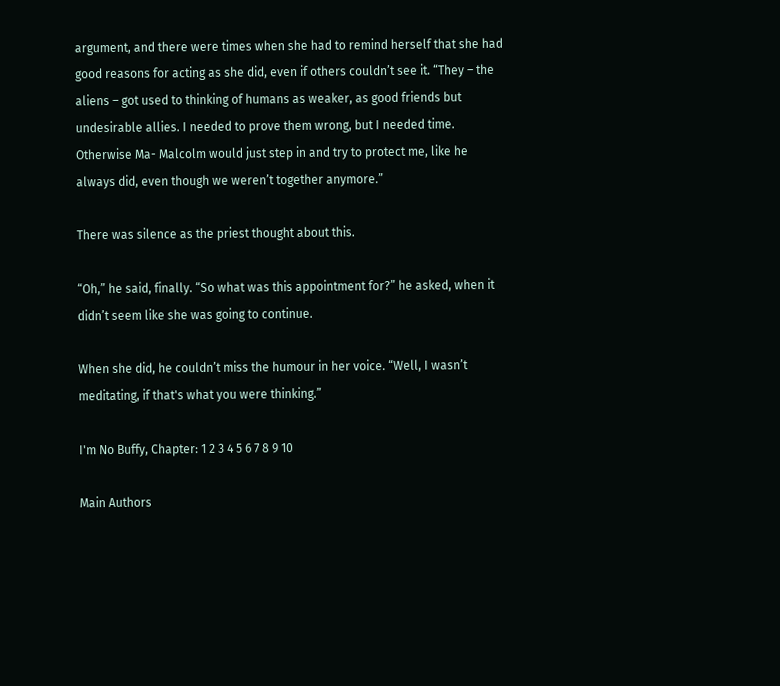argument, and there were times when she had to remind herself that she had good reasons for acting as she did, even if others couldn’t see it. “They – the aliens – got used to thinking of humans as weaker, as good friends but undesirable allies. I needed to prove them wrong, but I needed time. Otherwise Ma- Malcolm would just step in and try to protect me, like he always did, even though we weren’t together anymore.”

There was silence as the priest thought about this.

“Oh,” he said, finally. “So what was this appointment for?” he asked, when it didn’t seem like she was going to continue.

When she did, he couldn’t miss the humour in her voice. “Well, I wasn’t meditating, if that's what you were thinking.”

I'm No Buffy, Chapter: 1 2 3 4 5 6 7 8 9 10

Main Authors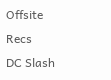Offsite Recs
DC Slash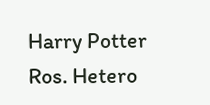Harry Potter Ros. Hetero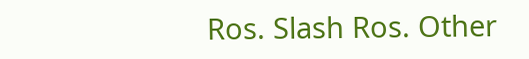Ros. Slash Ros. Other